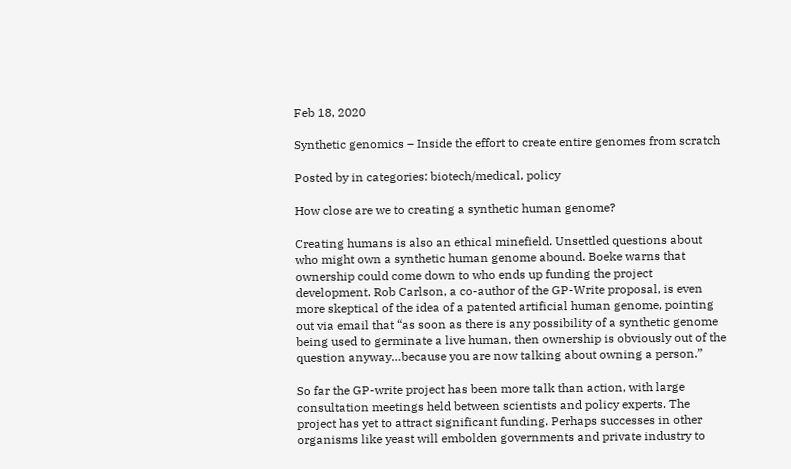Feb 18, 2020

Synthetic genomics – Inside the effort to create entire genomes from scratch

Posted by in categories: biotech/medical, policy

How close are we to creating a synthetic human genome?

Creating humans is also an ethical minefield. Unsettled questions about who might own a synthetic human genome abound. Boeke warns that ownership could come down to who ends up funding the project development. Rob Carlson, a co-author of the GP-Write proposal, is even more skeptical of the idea of a patented artificial human genome, pointing out via email that “as soon as there is any possibility of a synthetic genome being used to germinate a live human, then ownership is obviously out of the question anyway…because you are now talking about owning a person.”

So far the GP-write project has been more talk than action, with large consultation meetings held between scientists and policy experts. The project has yet to attract significant funding. Perhaps successes in other organisms like yeast will embolden governments and private industry to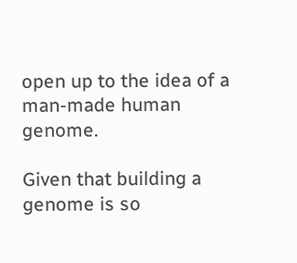open up to the idea of a man-made human genome.

Given that building a genome is so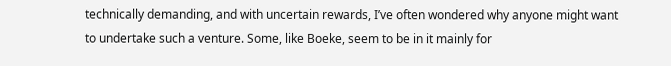technically demanding, and with uncertain rewards, I’ve often wondered why anyone might want to undertake such a venture. Some, like Boeke, seem to be in it mainly for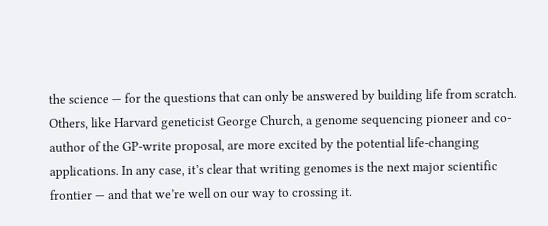the science — for the questions that can only be answered by building life from scratch. Others, like Harvard geneticist George Church, a genome sequencing pioneer and co-author of the GP-write proposal, are more excited by the potential life-changing applications. In any case, it’s clear that writing genomes is the next major scientific frontier — and that we’re well on our way to crossing it.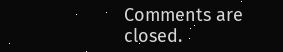Comments are closed.